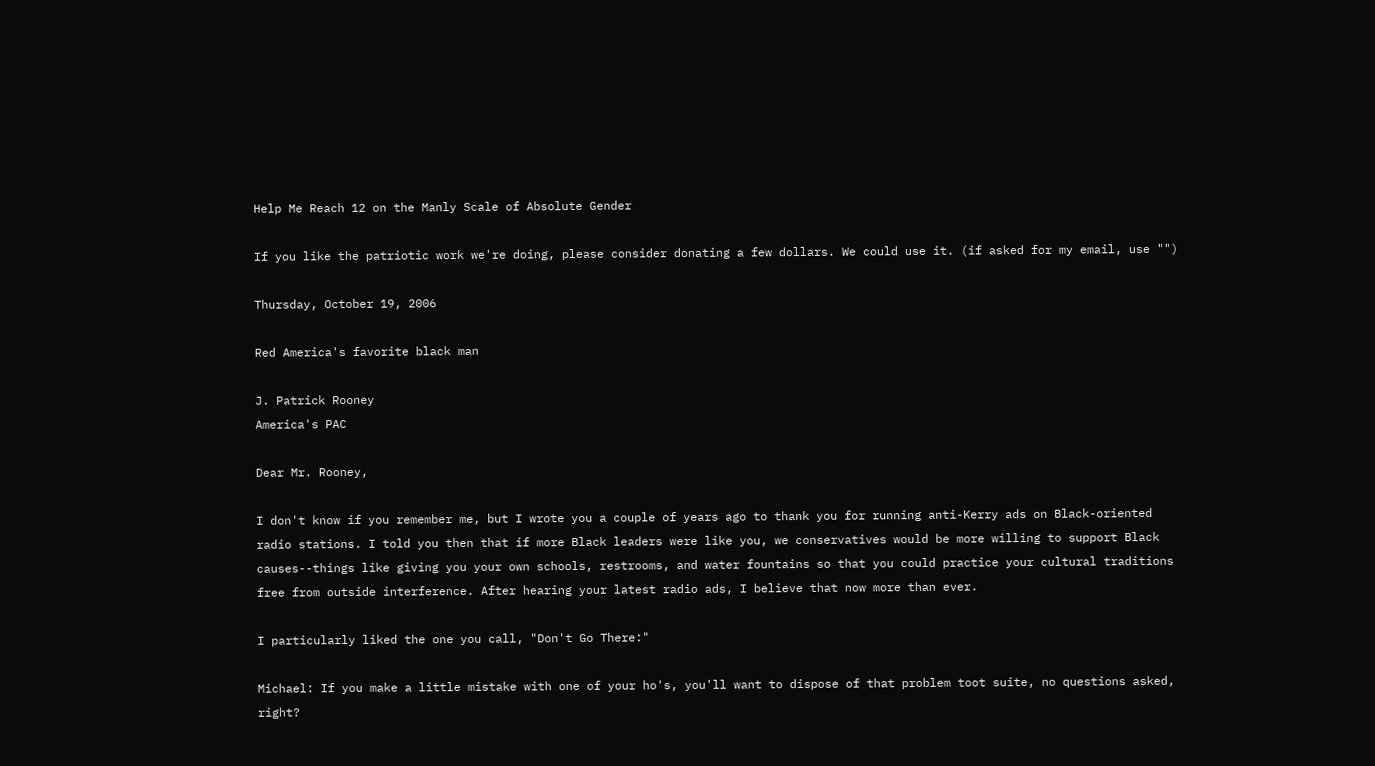Help Me Reach 12 on the Manly Scale of Absolute Gender

If you like the patriotic work we're doing, please consider donating a few dollars. We could use it. (if asked for my email, use "")

Thursday, October 19, 2006

Red America's favorite black man

J. Patrick Rooney
America's PAC

Dear Mr. Rooney,

I don't know if you remember me, but I wrote you a couple of years ago to thank you for running anti-Kerry ads on Black-oriented radio stations. I told you then that if more Black leaders were like you, we conservatives would be more willing to support Black causes--things like giving you your own schools, restrooms, and water fountains so that you could practice your cultural traditions free from outside interference. After hearing your latest radio ads, I believe that now more than ever.

I particularly liked the one you call, "Don't Go There:"

Michael: If you make a little mistake with one of your ho's, you'll want to dispose of that problem toot suite, no questions asked, right?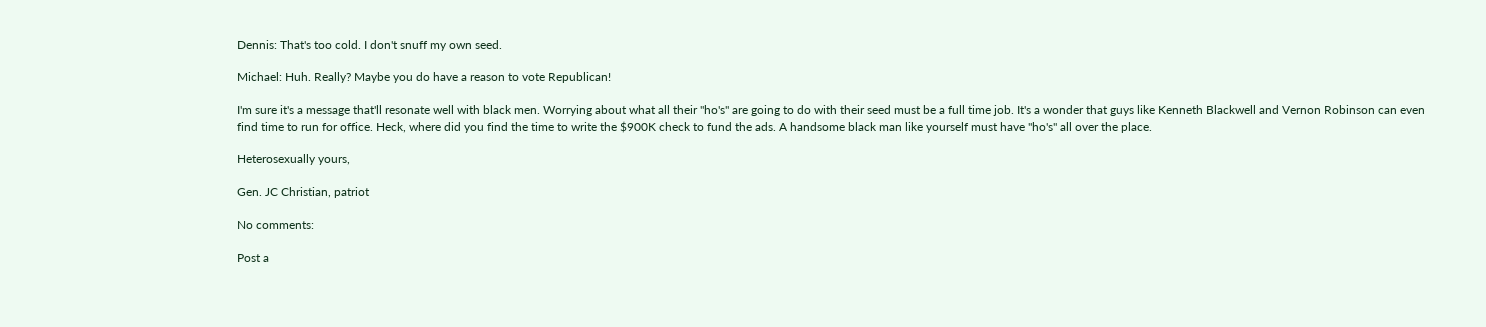Dennis: That's too cold. I don't snuff my own seed.

Michael: Huh. Really? Maybe you do have a reason to vote Republican!

I'm sure it's a message that'll resonate well with black men. Worrying about what all their "ho's" are going to do with their seed must be a full time job. It's a wonder that guys like Kenneth Blackwell and Vernon Robinson can even find time to run for office. Heck, where did you find the time to write the $900K check to fund the ads. A handsome black man like yourself must have "ho's" all over the place.

Heterosexually yours,

Gen. JC Christian, patriot

No comments:

Post a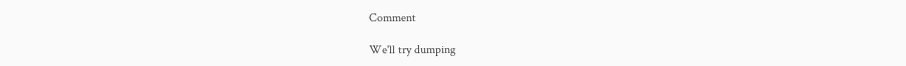Comment

We'll try dumping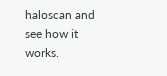haloscan and see how it works.